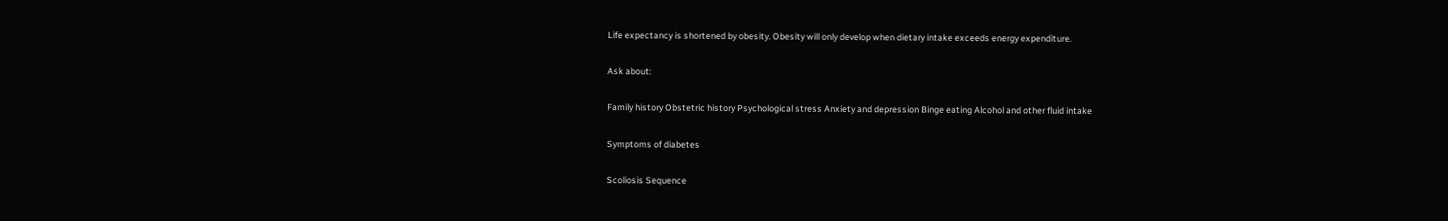Life expectancy is shortened by obesity. Obesity will only develop when dietary intake exceeds energy expenditure.

Ask about:

Family history Obstetric history Psychological stress Anxiety and depression Binge eating Alcohol and other fluid intake

Symptoms of diabetes

Scoliosis Sequence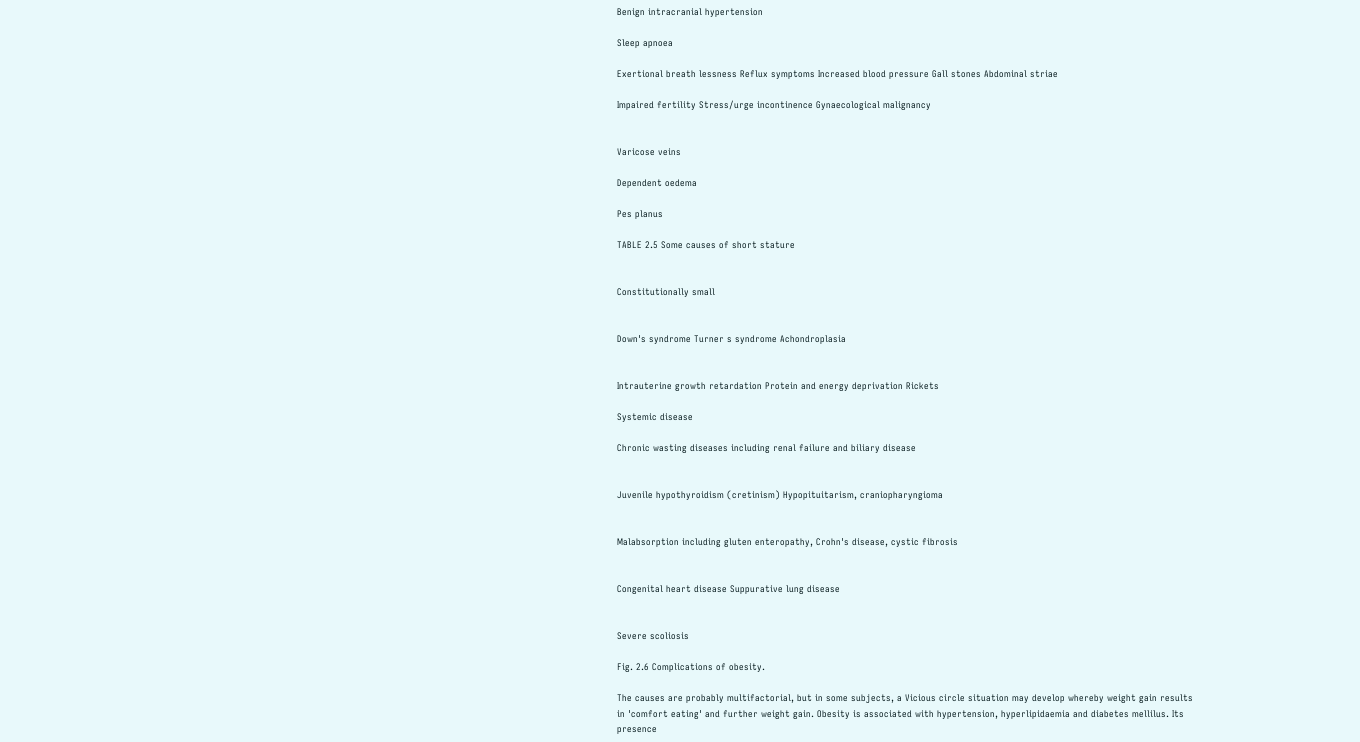Benign intracranial hypertension

Sleep apnoea

Exertional breath lessness Reflux symptoms Increased blood pressure Gall stones Abdominal striae

Impaired fertility Stress/urge incontinence Gynaecological malignancy


Varicose veins

Dependent oedema

Pes planus

TABLE 2.5 Some causes of short stature


Constitutionally small


Down's syndrome Turner s syndrome Achondroplasia


Intrauterine growth retardation Protein and energy deprivation Rickets

Systemic disease

Chronic wasting diseases including renal failure and biliary disease


Juvenile hypothyroidism (cretinism) Hypopituitarism, craniopharyngioma


Malabsorption including gluten enteropathy, Crohn's disease, cystic fibrosis


Congenital heart disease Suppurative lung disease


Severe scoliosis

Fig. 2.6 Complications of obesity.

The causes are probably multifactorial, but in some subjects, a Vicious circle situation may develop whereby weight gain results in 'comfort eating' and further weight gain. Obesity is associated with hypertension, hyperlipidaemia and diabetes mellilus. Its presence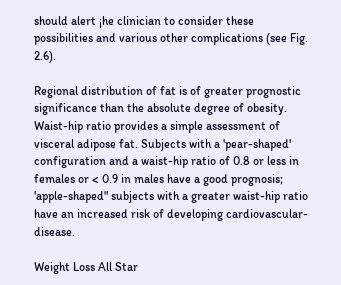should alert ¡he clinician to consider these possibilities and various other complications (see Fig. 2.6).

Regional distribution of fat is of greater prognostic significance than the absolute degree of obesity. Waist-hip ratio provides a simple assessment of visceral adipose fat. Subjects with a 'pear-shaped' configuration and a waist-hip ratio of 0.8 or less in females or < 0.9 in males have a good prognosis; 'apple-shaped" subjects with a greater waist-hip ratio have an increased risk of developing cardiovascular-disease.

Weight Loss All Star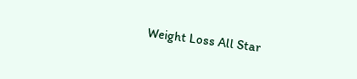Weight Loss All Star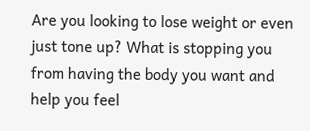Are you looking to lose weight or even just tone up? What is stopping you from having the body you want and help you feel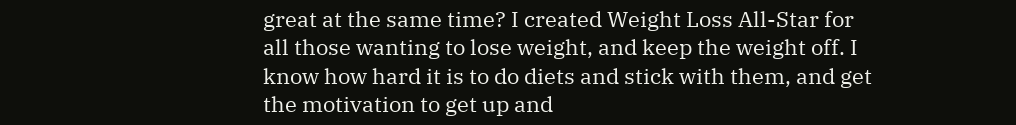great at the same time? I created Weight Loss All-Star for all those wanting to lose weight, and keep the weight off. I know how hard it is to do diets and stick with them, and get the motivation to get up and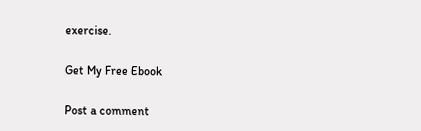exercise.

Get My Free Ebook

Post a comment